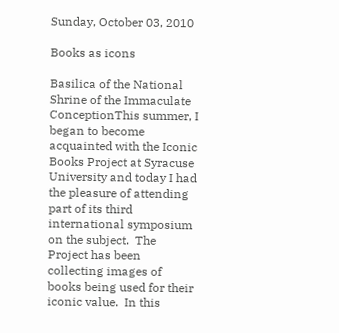Sunday, October 03, 2010

Books as icons

Basilica of the National Shrine of the Immaculate ConceptionThis summer, I began to become acquainted with the Iconic Books Project at Syracuse University and today I had the pleasure of attending part of its third international symposium on the subject.  The Project has been collecting images of books being used for their iconic value.  In this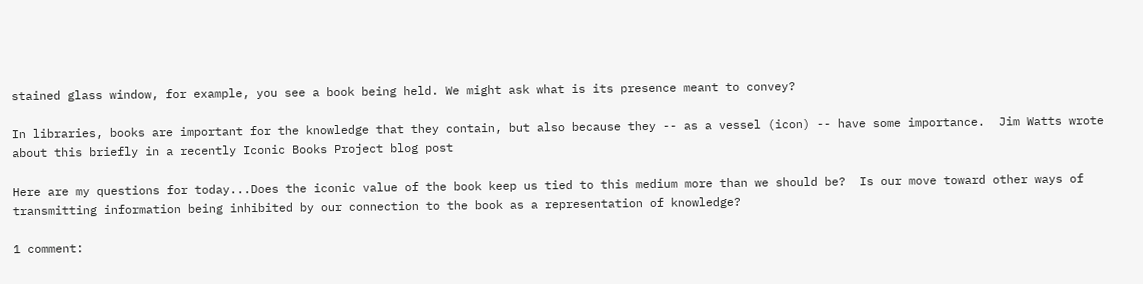stained glass window, for example, you see a book being held. We might ask what is its presence meant to convey?

In libraries, books are important for the knowledge that they contain, but also because they -- as a vessel (icon) -- have some importance.  Jim Watts wrote about this briefly in a recently Iconic Books Project blog post

Here are my questions for today...Does the iconic value of the book keep us tied to this medium more than we should be?  Is our move toward other ways of transmitting information being inhibited by our connection to the book as a representation of knowledge?

1 comment: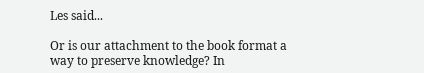Les said...

Or is our attachment to the book format a way to preserve knowledge? In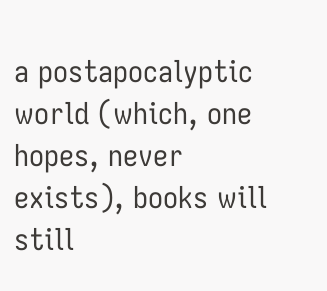a postapocalyptic world (which, one hopes, never exists), books will still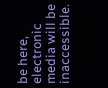be here, electronic media will be inaccessible.